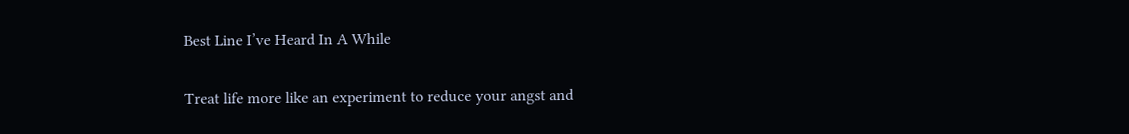Best Line I’ve Heard In A While

Treat life more like an experiment to reduce your angst and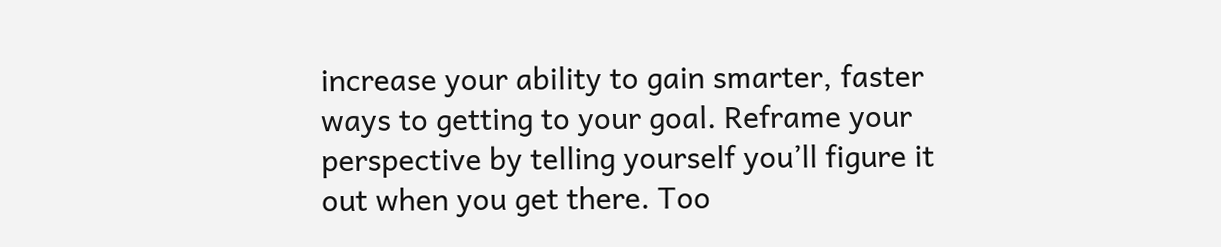increase your ability to gain smarter, faster ways to getting to your goal. Reframe your perspective by telling yourself you’ll figure it out when you get there. Too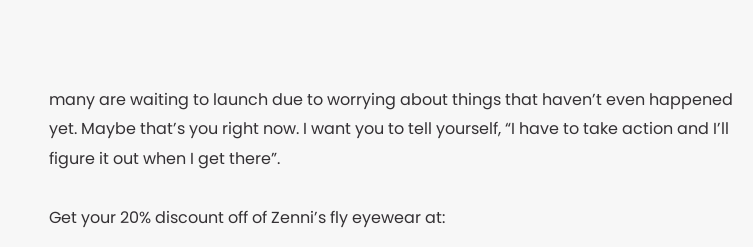many are waiting to launch due to worrying about things that haven’t even happened yet. Maybe that’s you right now. I want you to tell yourself, “I have to take action and I’ll figure it out when I get there”.

Get your 20% discount off of Zenni’s fly eyewear at: